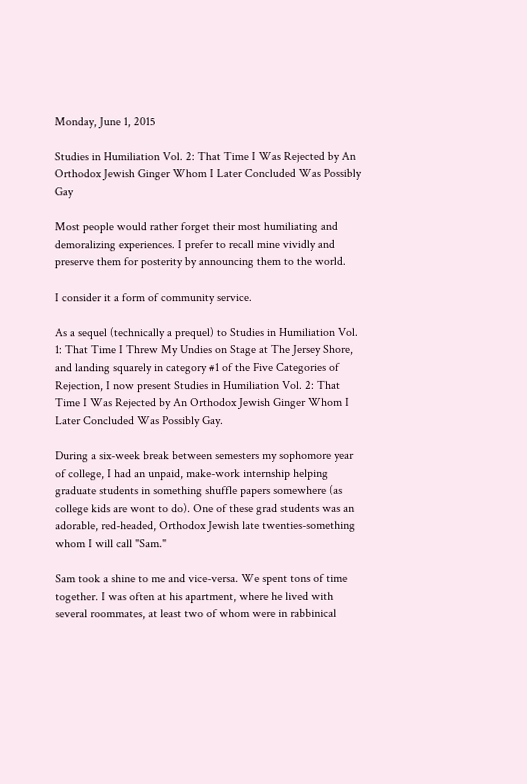Monday, June 1, 2015

Studies in Humiliation Vol. 2: That Time I Was Rejected by An Orthodox Jewish Ginger Whom I Later Concluded Was Possibly Gay

Most people would rather forget their most humiliating and demoralizing experiences. I prefer to recall mine vividly and preserve them for posterity by announcing them to the world.

I consider it a form of community service.

As a sequel (technically a prequel) to Studies in Humiliation Vol. 1: That Time I Threw My Undies on Stage at The Jersey Shore, and landing squarely in category #1 of the Five Categories of Rejection, I now present Studies in Humiliation Vol. 2: That Time I Was Rejected by An Orthodox Jewish Ginger Whom I Later Concluded Was Possibly Gay.

During a six-week break between semesters my sophomore year of college, I had an unpaid, make-work internship helping graduate students in something shuffle papers somewhere (as college kids are wont to do). One of these grad students was an adorable, red-headed, Orthodox Jewish late twenties-something whom I will call "Sam."

Sam took a shine to me and vice-versa. We spent tons of time together. I was often at his apartment, where he lived with several roommates, at least two of whom were in rabbinical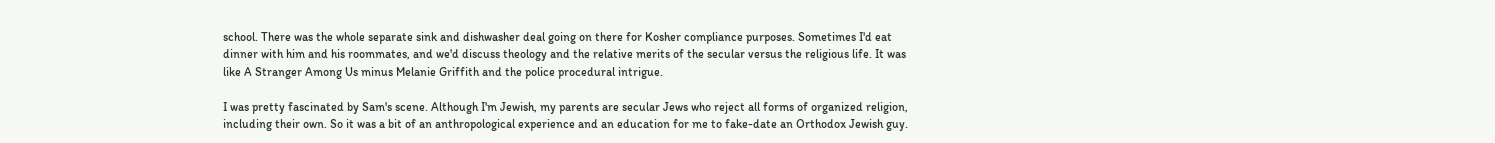school. There was the whole separate sink and dishwasher deal going on there for Kosher compliance purposes. Sometimes I'd eat dinner with him and his roommates, and we'd discuss theology and the relative merits of the secular versus the religious life. It was like A Stranger Among Us minus Melanie Griffith and the police procedural intrigue.

I was pretty fascinated by Sam's scene. Although I'm Jewish, my parents are secular Jews who reject all forms of organized religion, including their own. So it was a bit of an anthropological experience and an education for me to fake-date an Orthodox Jewish guy.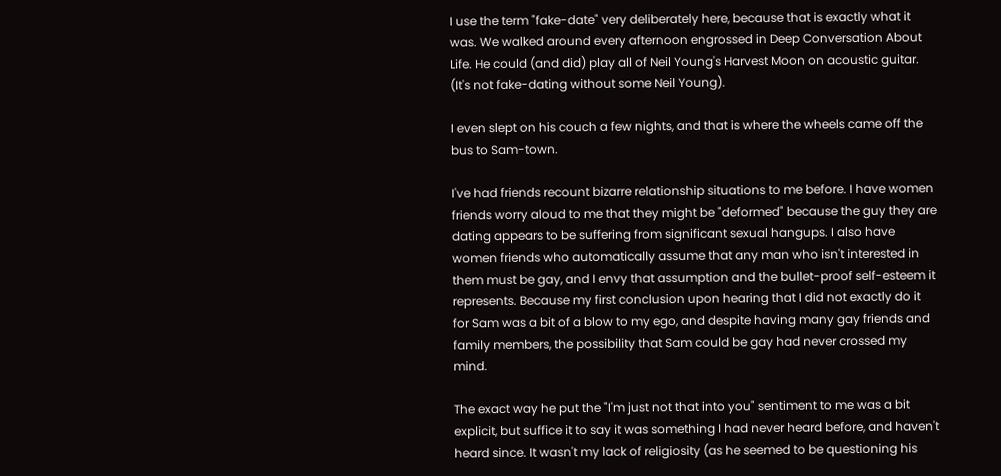I use the term "fake-date" very deliberately here, because that is exactly what it was. We walked around every afternoon engrossed in Deep Conversation About Life. He could (and did) play all of Neil Young's Harvest Moon on acoustic guitar. (It's not fake-dating without some Neil Young).

I even slept on his couch a few nights, and that is where the wheels came off the bus to Sam-town.

I've had friends recount bizarre relationship situations to me before. I have women friends worry aloud to me that they might be "deformed" because the guy they are dating appears to be suffering from significant sexual hangups. I also have women friends who automatically assume that any man who isn't interested in them must be gay, and I envy that assumption and the bullet-proof self-esteem it represents. Because my first conclusion upon hearing that I did not exactly do it for Sam was a bit of a blow to my ego, and despite having many gay friends and family members, the possibility that Sam could be gay had never crossed my mind.

The exact way he put the "I'm just not that into you" sentiment to me was a bit explicit, but suffice it to say it was something I had never heard before, and haven't heard since. It wasn't my lack of religiosity (as he seemed to be questioning his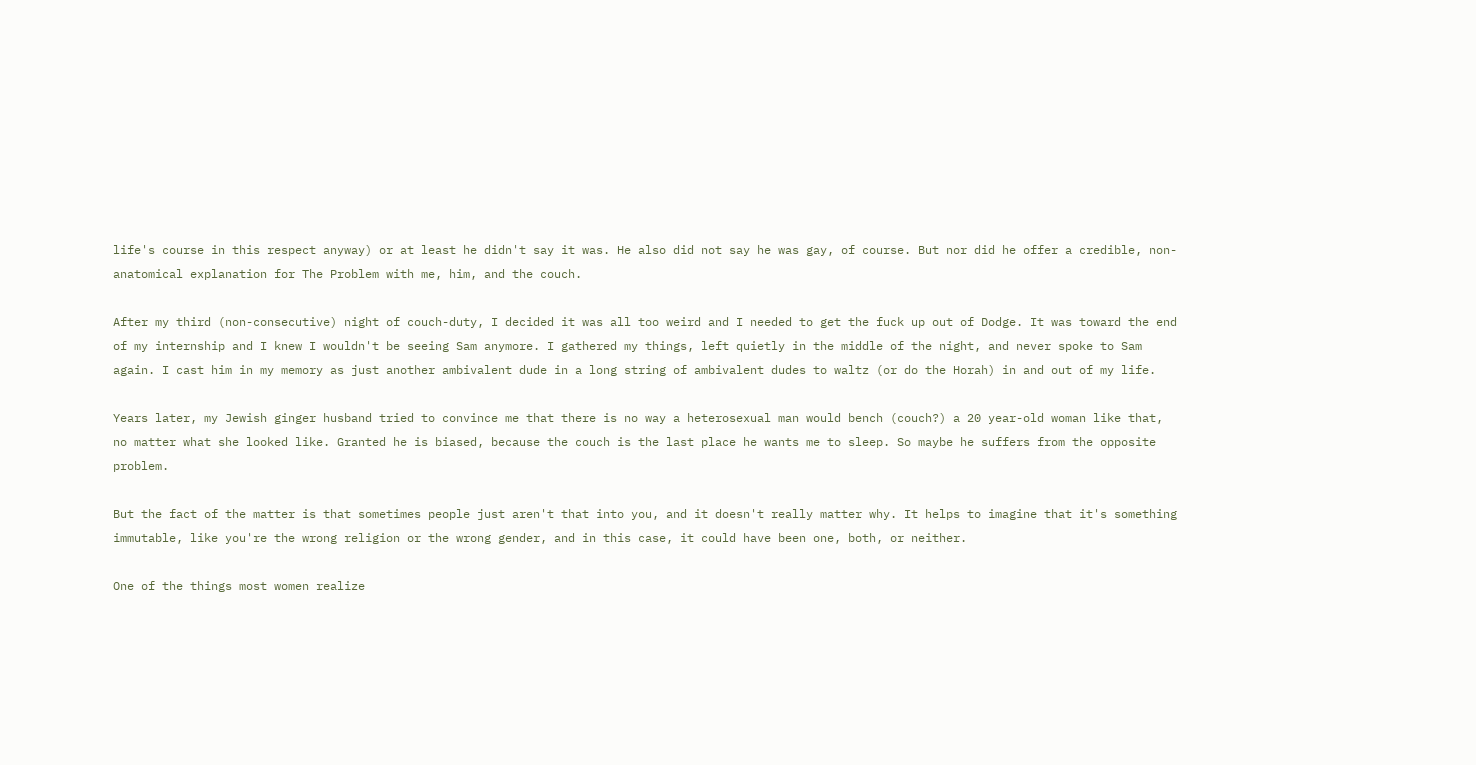life's course in this respect anyway) or at least he didn't say it was. He also did not say he was gay, of course. But nor did he offer a credible, non-anatomical explanation for The Problem with me, him, and the couch.

After my third (non-consecutive) night of couch-duty, I decided it was all too weird and I needed to get the fuck up out of Dodge. It was toward the end of my internship and I knew I wouldn't be seeing Sam anymore. I gathered my things, left quietly in the middle of the night, and never spoke to Sam again. I cast him in my memory as just another ambivalent dude in a long string of ambivalent dudes to waltz (or do the Horah) in and out of my life.

Years later, my Jewish ginger husband tried to convince me that there is no way a heterosexual man would bench (couch?) a 20 year-old woman like that, no matter what she looked like. Granted he is biased, because the couch is the last place he wants me to sleep. So maybe he suffers from the opposite problem.

But the fact of the matter is that sometimes people just aren't that into you, and it doesn't really matter why. It helps to imagine that it's something immutable, like you're the wrong religion or the wrong gender, and in this case, it could have been one, both, or neither.

One of the things most women realize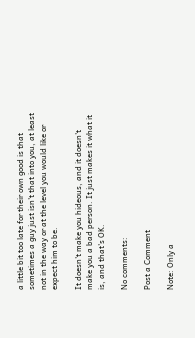a little bit too late for their own good is that sometimes a guy just isn't that into you, at least not in the way or at the level you would like or expect him to be.

It doesn't make you hideous, and it doesn't make you a bad person. It just makes it what it is, and that's OK.

No comments:

Post a Comment

Note: Only a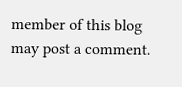member of this blog may post a comment.